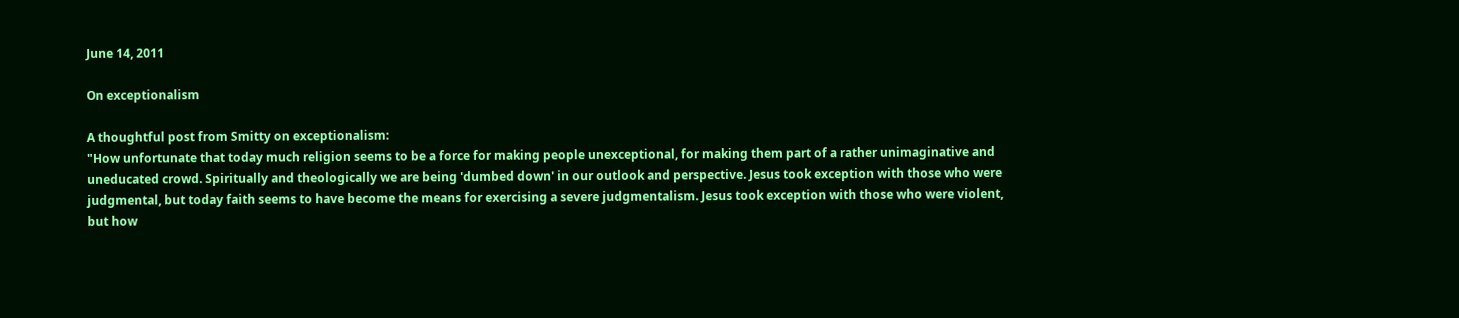June 14, 2011

On exceptionalism

A thoughtful post from Smitty on exceptionalism:
"How unfortunate that today much religion seems to be a force for making people unexceptional, for making them part of a rather unimaginative and uneducated crowd. Spiritually and theologically we are being 'dumbed down' in our outlook and perspective. Jesus took exception with those who were judgmental, but today faith seems to have become the means for exercising a severe judgmentalism. Jesus took exception with those who were violent, but how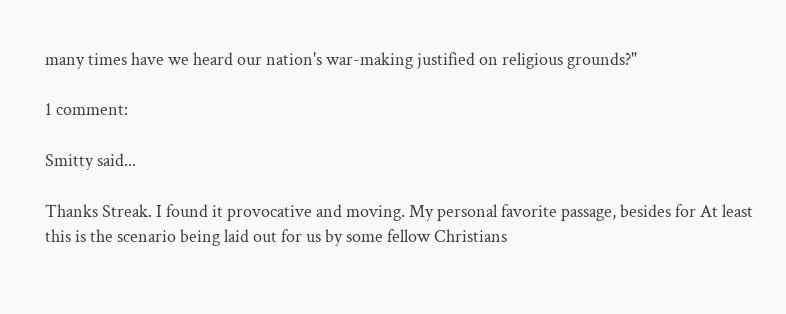many times have we heard our nation's war-making justified on religious grounds?"

1 comment:

Smitty said...

Thanks Streak. I found it provocative and moving. My personal favorite passage, besides for At least this is the scenario being laid out for us by some fellow Christians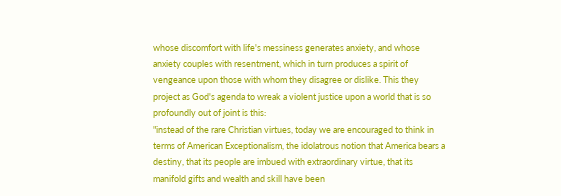whose discomfort with life's messiness generates anxiety, and whose anxiety couples with resentment, which in turn produces a spirit of vengeance upon those with whom they disagree or dislike. This they project as God's agenda to wreak a violent justice upon a world that is so profoundly out of joint is this:
"instead of the rare Christian virtues, today we are encouraged to think in terms of American Exceptionalism, the idolatrous notion that America bears a destiny, that its people are imbued with extraordinary virtue, that its manifold gifts and wealth and skill have been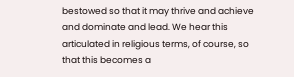bestowed so that it may thrive and achieve and dominate and lead. We hear this articulated in religious terms, of course, so that this becomes a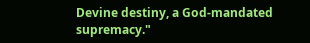Devine destiny, a God-mandated supremacy."